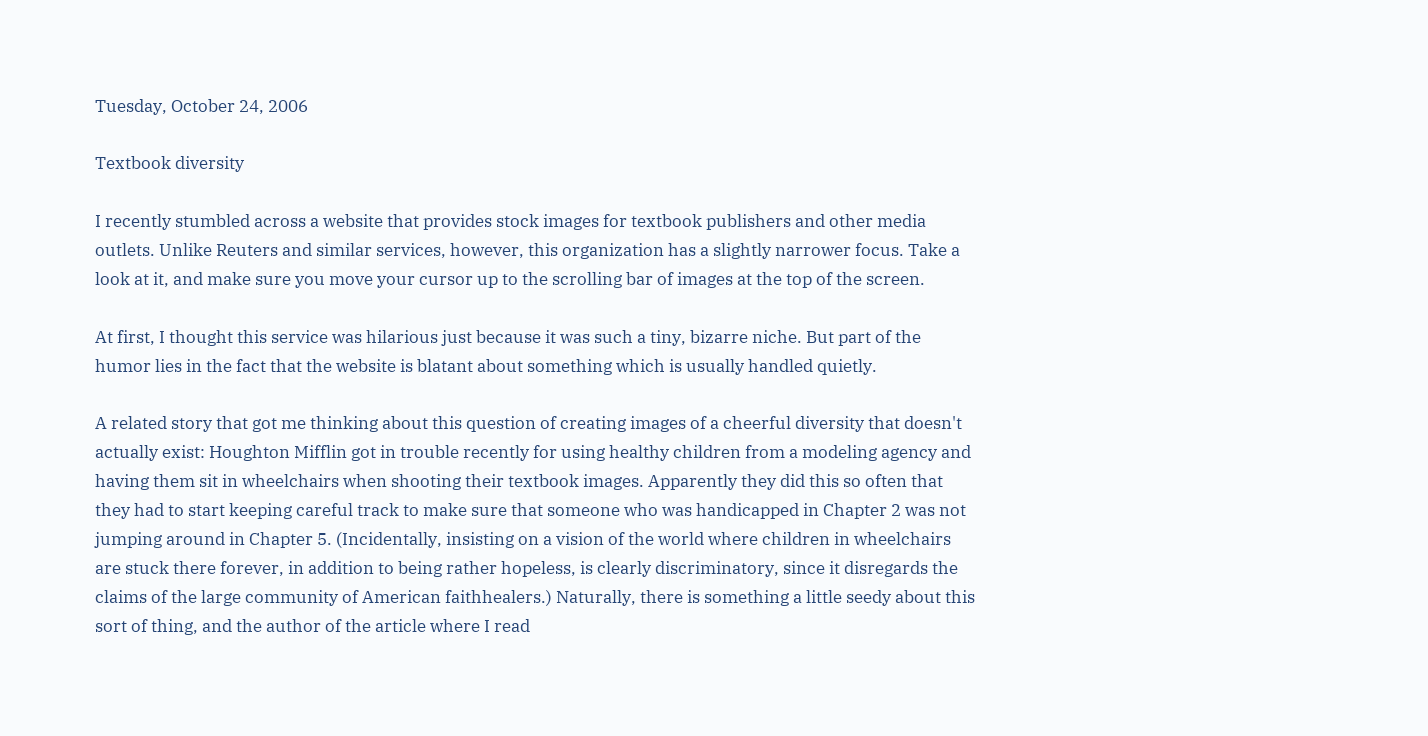Tuesday, October 24, 2006

Textbook diversity

I recently stumbled across a website that provides stock images for textbook publishers and other media outlets. Unlike Reuters and similar services, however, this organization has a slightly narrower focus. Take a look at it, and make sure you move your cursor up to the scrolling bar of images at the top of the screen.

At first, I thought this service was hilarious just because it was such a tiny, bizarre niche. But part of the humor lies in the fact that the website is blatant about something which is usually handled quietly.

A related story that got me thinking about this question of creating images of a cheerful diversity that doesn't actually exist: Houghton Mifflin got in trouble recently for using healthy children from a modeling agency and having them sit in wheelchairs when shooting their textbook images. Apparently they did this so often that they had to start keeping careful track to make sure that someone who was handicapped in Chapter 2 was not jumping around in Chapter 5. (Incidentally, insisting on a vision of the world where children in wheelchairs are stuck there forever, in addition to being rather hopeless, is clearly discriminatory, since it disregards the claims of the large community of American faithhealers.) Naturally, there is something a little seedy about this sort of thing, and the author of the article where I read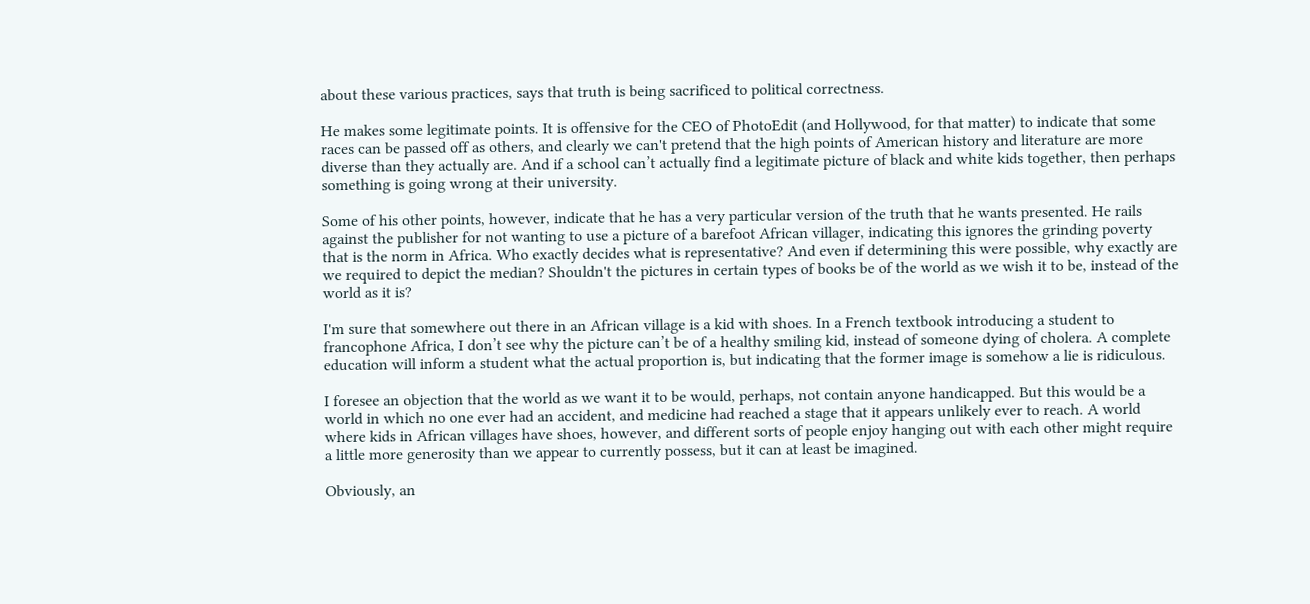about these various practices, says that truth is being sacrificed to political correctness.

He makes some legitimate points. It is offensive for the CEO of PhotoEdit (and Hollywood, for that matter) to indicate that some races can be passed off as others, and clearly we can't pretend that the high points of American history and literature are more diverse than they actually are. And if a school can’t actually find a legitimate picture of black and white kids together, then perhaps something is going wrong at their university.

Some of his other points, however, indicate that he has a very particular version of the truth that he wants presented. He rails against the publisher for not wanting to use a picture of a barefoot African villager, indicating this ignores the grinding poverty that is the norm in Africa. Who exactly decides what is representative? And even if determining this were possible, why exactly are we required to depict the median? Shouldn't the pictures in certain types of books be of the world as we wish it to be, instead of the world as it is?

I'm sure that somewhere out there in an African village is a kid with shoes. In a French textbook introducing a student to francophone Africa, I don’t see why the picture can’t be of a healthy smiling kid, instead of someone dying of cholera. A complete education will inform a student what the actual proportion is, but indicating that the former image is somehow a lie is ridiculous.

I foresee an objection that the world as we want it to be would, perhaps, not contain anyone handicapped. But this would be a world in which no one ever had an accident, and medicine had reached a stage that it appears unlikely ever to reach. A world where kids in African villages have shoes, however, and different sorts of people enjoy hanging out with each other might require a little more generosity than we appear to currently possess, but it can at least be imagined.

Obviously, an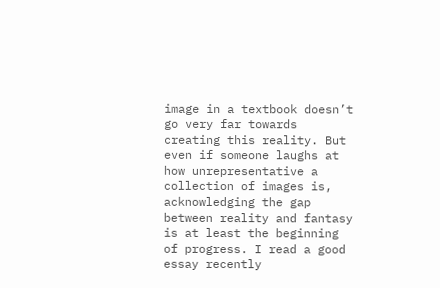image in a textbook doesn’t go very far towards creating this reality. But even if someone laughs at how unrepresentative a collection of images is, acknowledging the gap between reality and fantasy is at least the beginning of progress. I read a good essay recently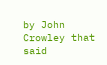by John Crowley that said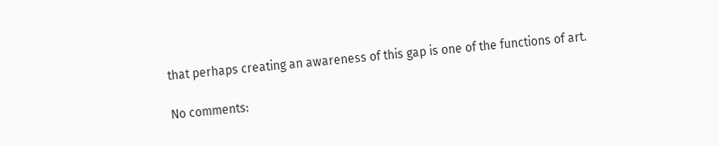that perhaps creating an awareness of this gap is one of the functions of art.

No comments: